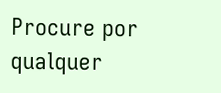Procure por qualquer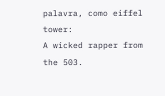palavra, como eiffel tower:
A wicked rapper from the 503.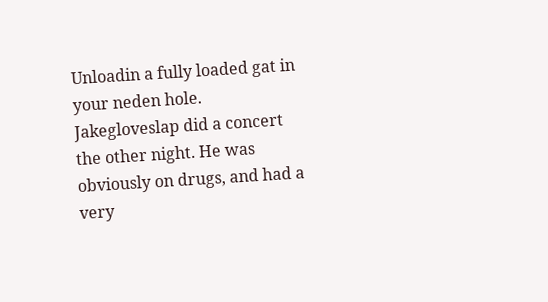Unloadin a fully loaded gat in your neden hole.
Jakegloveslap did a concert the other night. He was obviously on drugs, and had a very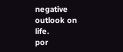negative outlook on life.
por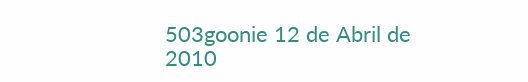503goonie 12 de Abril de 2010